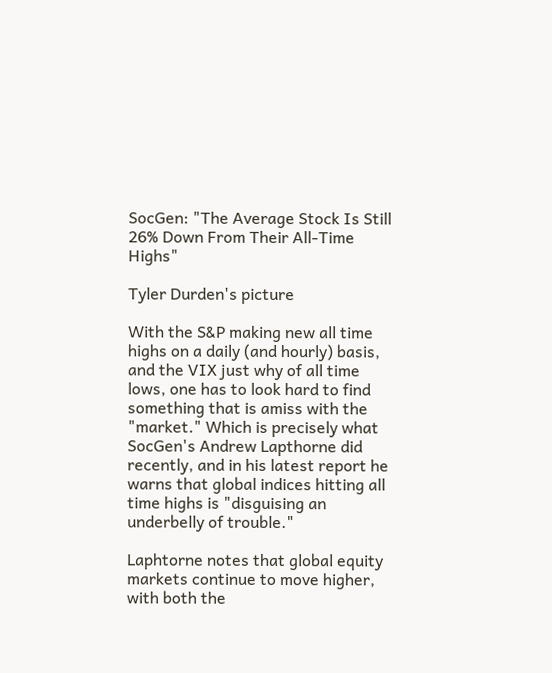SocGen: "The Average Stock Is Still 26% Down From Their All-Time Highs"

Tyler Durden's picture

With the S&P making new all time highs on a daily (and hourly) basis, and the VIX just why of all time lows, one has to look hard to find something that is amiss with the "market." Which is precisely what SocGen's Andrew Lapthorne did recently, and in his latest report he warns that global indices hitting all time highs is "disguising an underbelly of trouble."

Laphtorne notes that global equity markets continue to move higher, with both the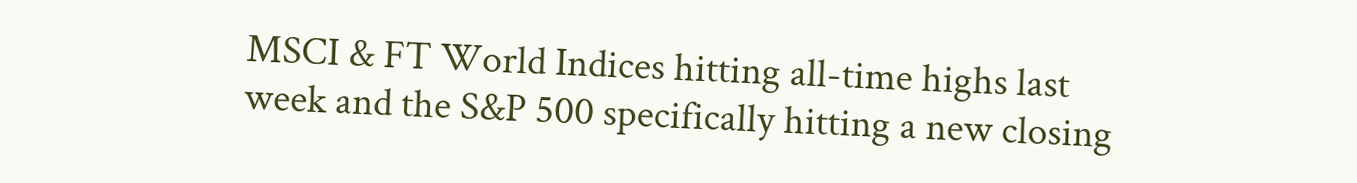MSCI & FT World Indices hitting all-time highs last week and the S&P 500 specifically hitting a new closing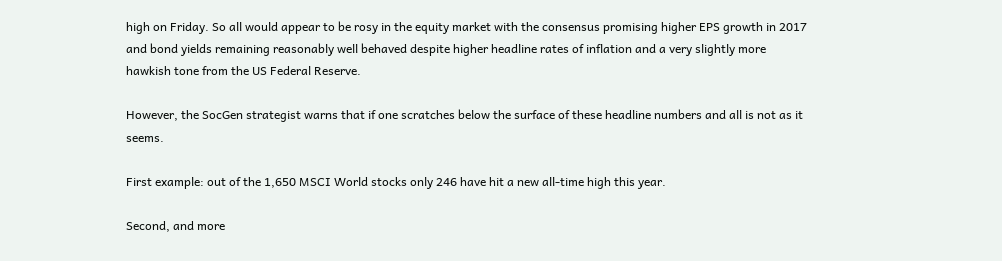high on Friday. So all would appear to be rosy in the equity market with the consensus promising higher EPS growth in 2017 and bond yields remaining reasonably well behaved despite higher headline rates of inflation and a very slightly more hawkish tone from the US Federal Reserve.

However, the SocGen strategist warns that if one scratches below the surface of these headline numbers and all is not as it seems.

First example: out of the 1,650 MSCI World stocks only 246 have hit a new all-time high this year.

Second, and more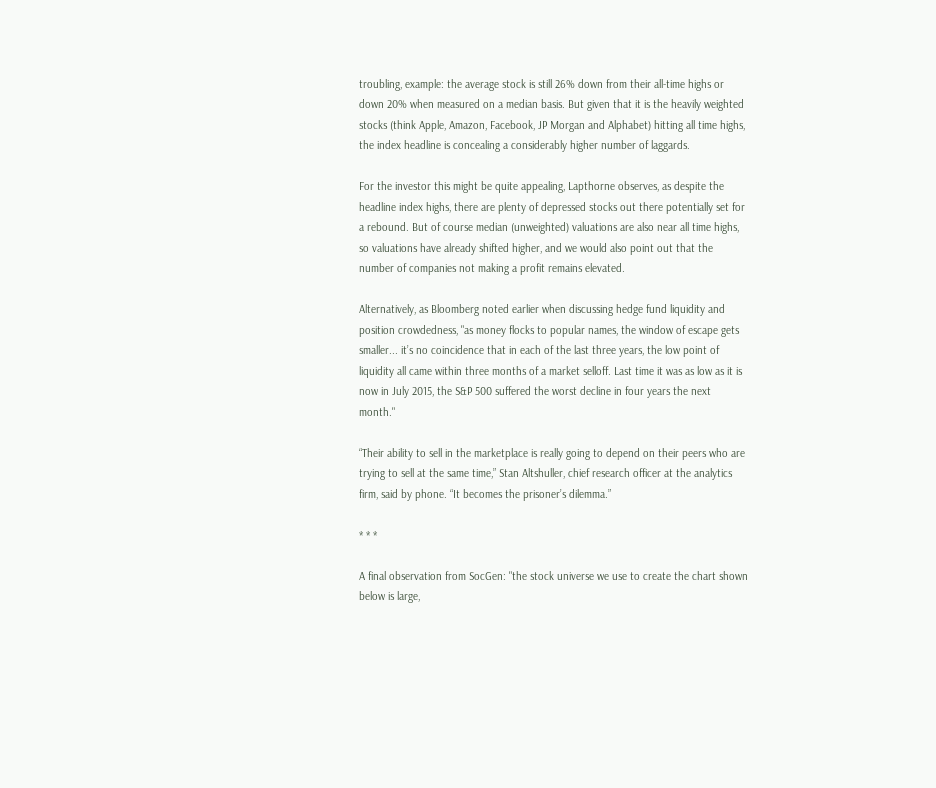troubling, example: the average stock is still 26% down from their all-time highs or down 20% when measured on a median basis. But given that it is the heavily weighted stocks (think Apple, Amazon, Facebook, JP Morgan and Alphabet) hitting all time highs, the index headline is concealing a considerably higher number of laggards.

For the investor this might be quite appealing, Lapthorne observes, as despite the headline index highs, there are plenty of depressed stocks out there potentially set for a rebound. But of course median (unweighted) valuations are also near all time highs, so valuations have already shifted higher, and we would also point out that the number of companies not making a profit remains elevated.

Alternatively, as Bloomberg noted earlier when discussing hedge fund liquidity and position crowdedness, "as money flocks to popular names, the window of escape gets smaller... it’s no coincidence that in each of the last three years, the low point of liquidity all came within three months of a market selloff. Last time it was as low as it is now in July 2015, the S&P 500 suffered the worst decline in four years the next month."

“Their ability to sell in the marketplace is really going to depend on their peers who are trying to sell at the same time,” Stan Altshuller, chief research officer at the analytics firm, said by phone. “It becomes the prisoner’s dilemma.”

* * *

A final observation from SocGen: "the stock universe we use to create the chart shown below is large,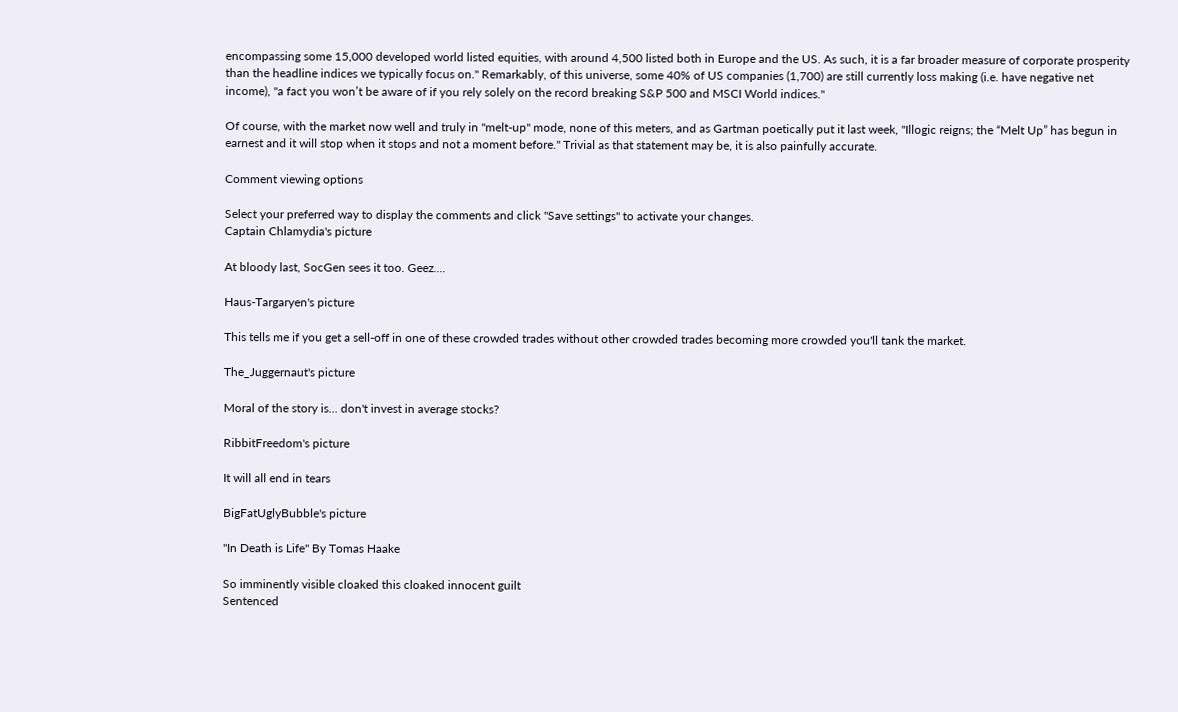encompassing some 15,000 developed world listed equities, with around 4,500 listed both in Europe and the US. As such, it is a far broader measure of corporate prosperity than the headline indices we typically focus on." Remarkably, of this universe, some 40% of US companies (1,700) are still currently loss making (i.e. have negative net income), "a fact you won’t be aware of if you rely solely on the record breaking S&P 500 and MSCI World indices."

Of course, with the market now well and truly in "melt-up" mode, none of this meters, and as Gartman poetically put it last week, "Illogic reigns; the “Melt Up” has begun in earnest and it will stop when it stops and not a moment before." Trivial as that statement may be, it is also painfully accurate.

Comment viewing options

Select your preferred way to display the comments and click "Save settings" to activate your changes.
Captain Chlamydia's picture

At bloody last, SocGen sees it too. Geez....

Haus-Targaryen's picture

This tells me if you get a sell-off in one of these crowded trades without other crowded trades becoming more crowded you'll tank the market.

The_Juggernaut's picture

Moral of the story is... don't invest in average stocks?

RibbitFreedom's picture

It will all end in tears

BigFatUglyBubble's picture

"In Death is Life" By Tomas Haake

So imminently visible cloaked this cloaked innocent guilt
Sentenced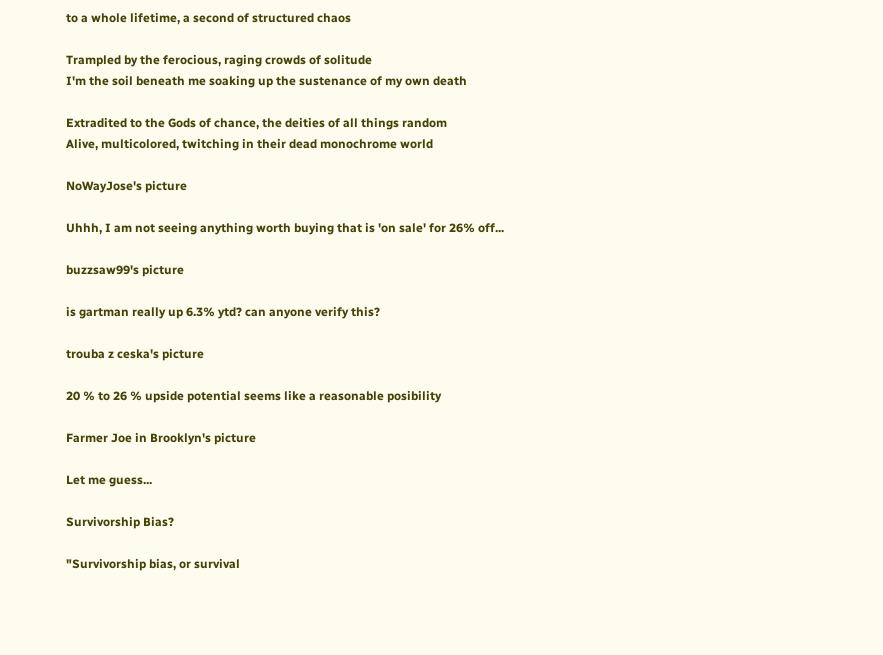to a whole lifetime, a second of structured chaos

Trampled by the ferocious, raging crowds of solitude
I'm the soil beneath me soaking up the sustenance of my own death

Extradited to the Gods of chance, the deities of all things random
Alive, multicolored, twitching in their dead monochrome world

NoWayJose's picture

Uhhh, I am not seeing anything worth buying that is 'on sale' for 26% off...

buzzsaw99's picture

is gartman really up 6.3% ytd? can anyone verify this?

trouba z ceska's picture

20 % to 26 % upside potential seems like a reasonable posibility

Farmer Joe in Brooklyn's picture

Let me guess...

Survivorship Bias?

"Survivorship bias, or survival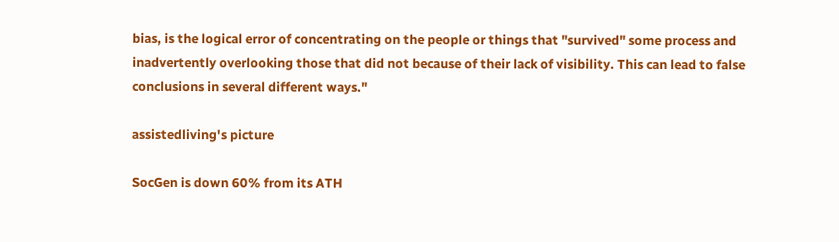bias, is the logical error of concentrating on the people or things that "survived" some process and inadvertently overlooking those that did not because of their lack of visibility. This can lead to false conclusions in several different ways."

assistedliving's picture

SocGen is down 60% from its ATH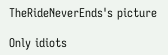TheRideNeverEnds's picture

Only idiots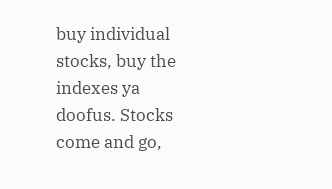buy individual stocks, buy the indexes ya doofus. Stocks come and go,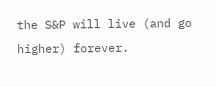the S&P will live (and go higher) forever.